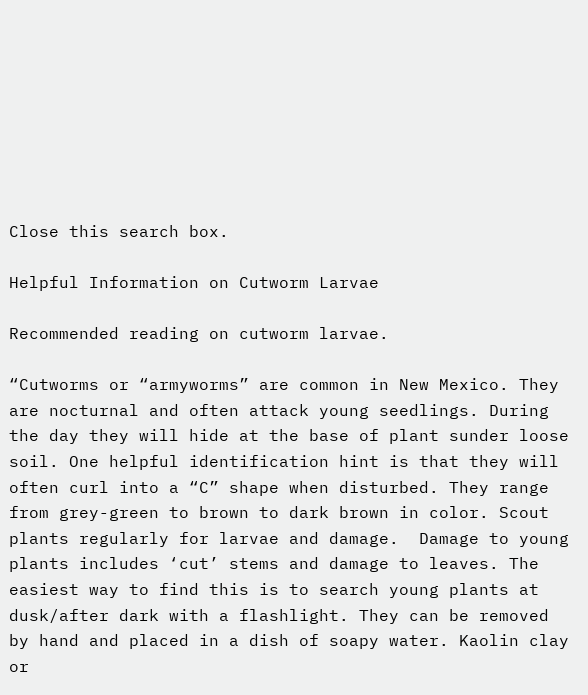Close this search box.

Helpful Information on Cutworm Larvae

Recommended reading on cutworm larvae.

“Cutworms or “armyworms” are common in New Mexico. They are nocturnal and often attack young seedlings. During the day they will hide at the base of plant sunder loose soil. One helpful identification hint is that they will often curl into a “C” shape when disturbed. They range from grey-green to brown to dark brown in color. Scout plants regularly for larvae and damage.  Damage to young plants includes ‘cut’ stems and damage to leaves. The easiest way to find this is to search young plants at dusk/after dark with a flashlight. They can be removed by hand and placed in a dish of soapy water. Kaolin clay or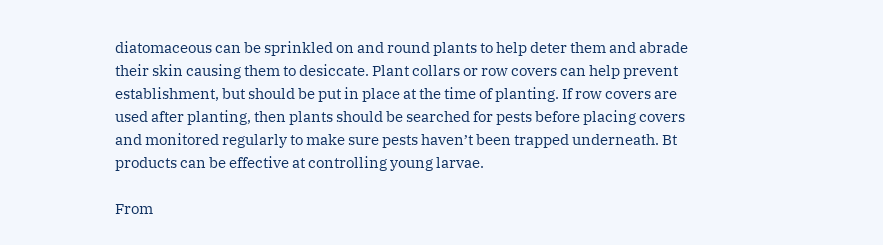diatomaceous can be sprinkled on and round plants to help deter them and abrade their skin causing them to desiccate. Plant collars or row covers can help prevent establishment, but should be put in place at the time of planting. If row covers are used after planting, then plants should be searched for pests before placing covers and monitored regularly to make sure pests haven’t been trapped underneath. Bt products can be effective at controlling young larvae.

From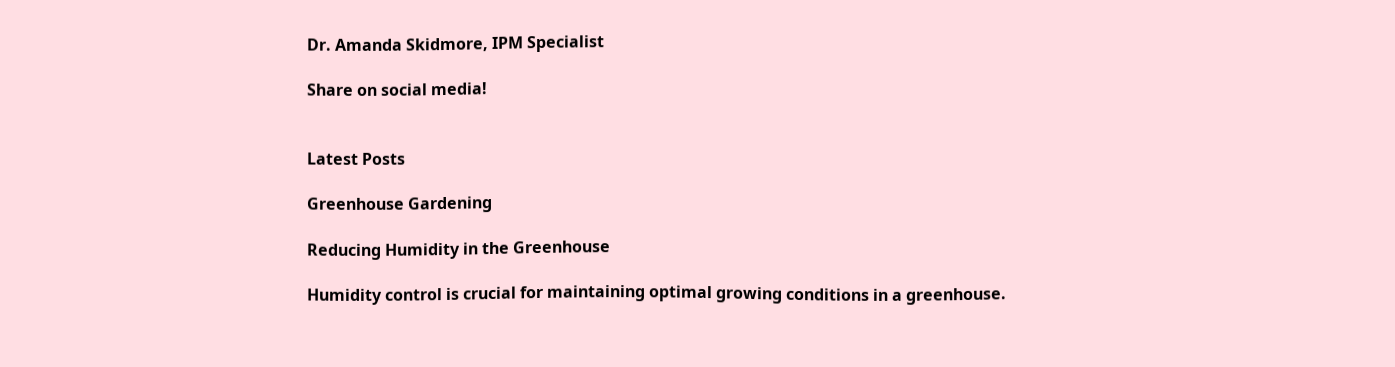Dr. Amanda Skidmore, IPM Specialist

Share on social media!


Latest Posts

Greenhouse Gardening

Reducing Humidity in the Greenhouse

Humidity control is crucial for maintaining optimal growing conditions in a greenhouse.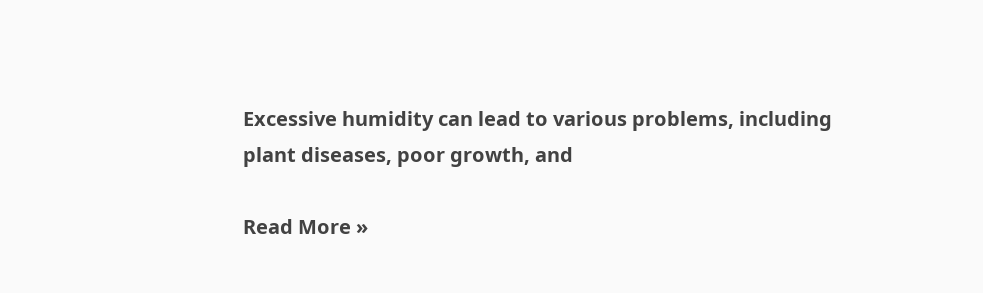Excessive humidity can lead to various problems, including plant diseases, poor growth, and

Read More »